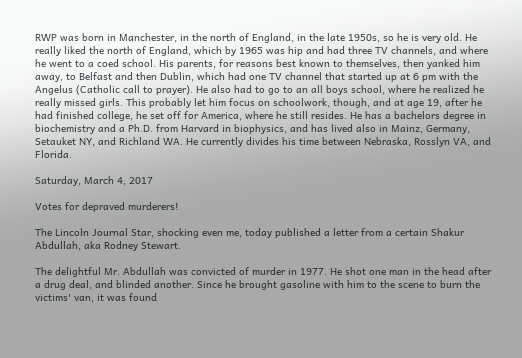RWP was born in Manchester, in the north of England, in the late 1950s, so he is very old. He really liked the north of England, which by 1965 was hip and had three TV channels, and where he went to a coed school. His parents, for reasons best known to themselves, then yanked him away, to Belfast and then Dublin, which had one TV channel that started up at 6 pm with the Angelus (Catholic call to prayer). He also had to go to an all boys school, where he realized he really missed girls. This probably let him focus on schoolwork, though, and at age 19, after he had finished college, he set off for America, where he still resides. He has a bachelors degree in biochemistry and a Ph.D. from Harvard in biophysics, and has lived also in Mainz, Germany, Setauket NY, and Richland WA. He currently divides his time between Nebraska, Rosslyn VA, and Florida.

Saturday, March 4, 2017

Votes for depraved murderers!

The Lincoln Journal Star, shocking even me, today published a letter from a certain Shakur Abdullah, aka Rodney Stewart.

The delightful Mr. Abdullah was convicted of murder in 1977. He shot one man in the head after a drug deal, and blinded another. Since he brought gasoline with him to the scene to burn the victims' van, it was found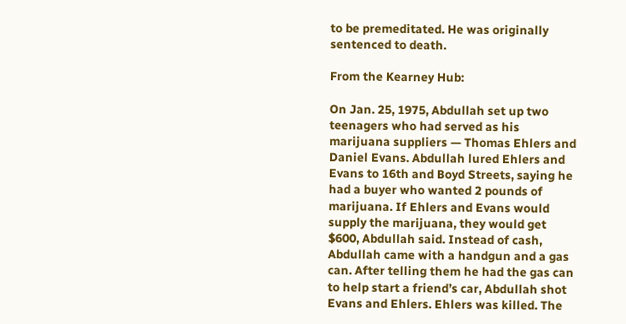to be premeditated. He was originally sentenced to death.

From the Kearney Hub:

On Jan. 25, 1975, Abdullah set up two teenagers who had served as his marijuana suppliers — Thomas Ehlers and Daniel Evans. Abdullah lured Ehlers and Evans to 16th and Boyd Streets, saying he had a buyer who wanted 2 pounds of marijuana. If Ehlers and Evans would supply the marijuana, they would get $600, Abdullah said. Instead of cash, Abdullah came with a handgun and a gas can. After telling them he had the gas can to help start a friend’s car, Abdullah shot Evans and Ehlers. Ehlers was killed. The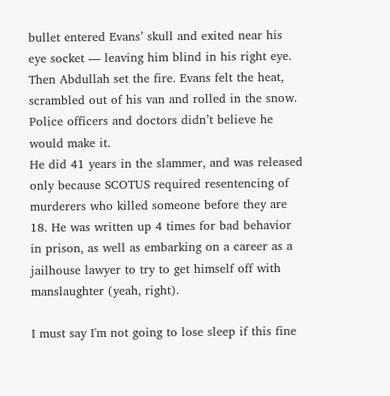bullet entered Evans’ skull and exited near his eye socket — leaving him blind in his right eye. Then Abdullah set the fire. Evans felt the heat, scrambled out of his van and rolled in the snow. Police officers and doctors didn’t believe he would make it.
He did 41 years in the slammer, and was released only because SCOTUS required resentencing of murderers who killed someone before they are 18. He was written up 4 times for bad behavior in prison, as well as embarking on a career as a jailhouse lawyer to try to get himself off with manslaughter (yeah, right).

I must say I'm not going to lose sleep if this fine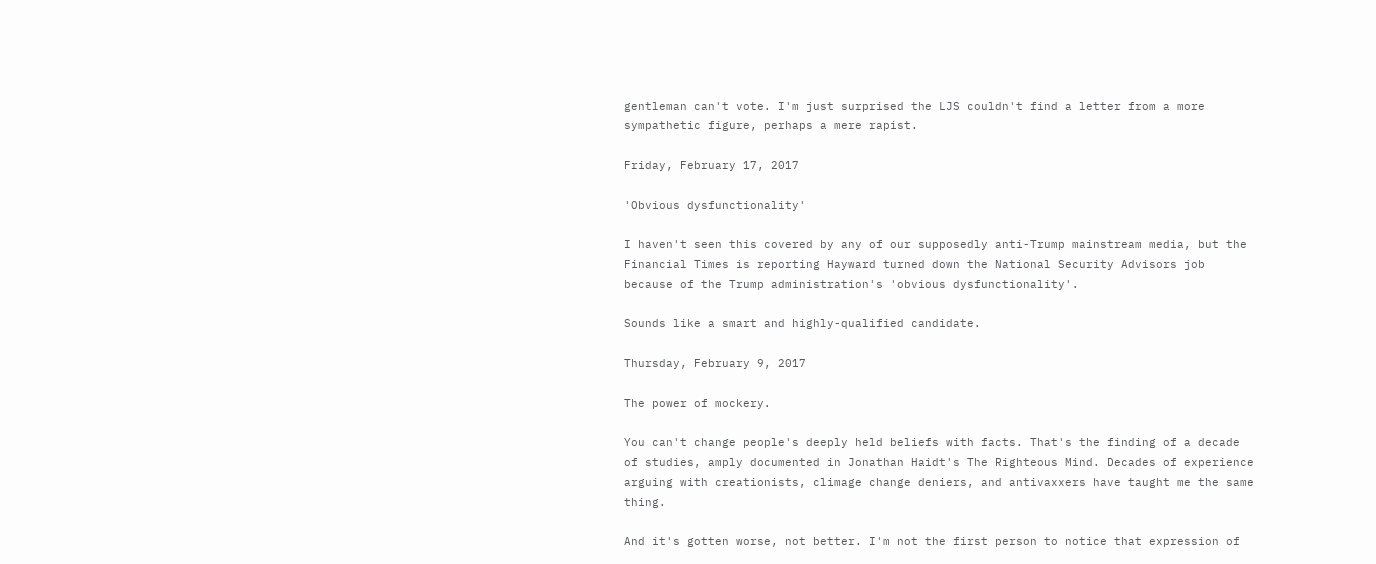gentleman can't vote. I'm just surprised the LJS couldn't find a letter from a more sympathetic figure, perhaps a mere rapist.

Friday, February 17, 2017

'Obvious dysfunctionality'

I haven't seen this covered by any of our supposedly anti-Trump mainstream media, but the Financial Times is reporting Hayward turned down the National Security Advisors job because of the Trump administration's 'obvious dysfunctionality'.

Sounds like a smart and highly-qualified candidate.

Thursday, February 9, 2017

The power of mockery.

You can't change people's deeply held beliefs with facts. That's the finding of a decade of studies, amply documented in Jonathan Haidt's The Righteous Mind. Decades of experience arguing with creationists, climage change deniers, and antivaxxers have taught me the same thing.

And it's gotten worse, not better. I'm not the first person to notice that expression of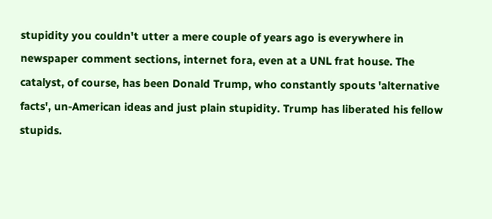stupidity you couldn't utter a mere couple of years ago is everywhere in newspaper comment sections, internet fora, even at a UNL frat house. The catalyst, of course, has been Donald Trump, who constantly spouts 'alternative facts', un-American ideas and just plain stupidity. Trump has liberated his fellow stupids.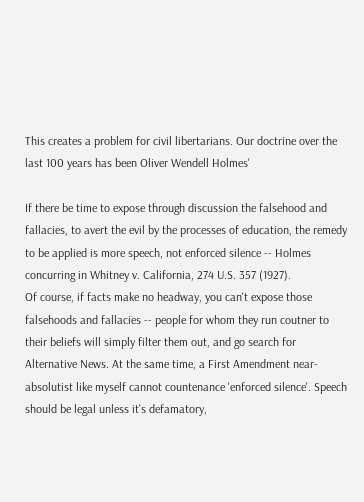This creates a problem for civil libertarians. Our doctrine over the last 100 years has been Oliver Wendell Holmes'

If there be time to expose through discussion the falsehood and fallacies, to avert the evil by the processes of education, the remedy to be applied is more speech, not enforced silence -- Holmes concurring in Whitney v. California, 274 U.S. 357 (1927).
Of course, if facts make no headway, you can't expose those falsehoods and fallacies -- people for whom they run coutner to their beliefs will simply filter them out, and go search for Alternative News. At the same time, a First Amendment near-absolutist like myself cannot countenance 'enforced silence'. Speech should be legal unless it's defamatory,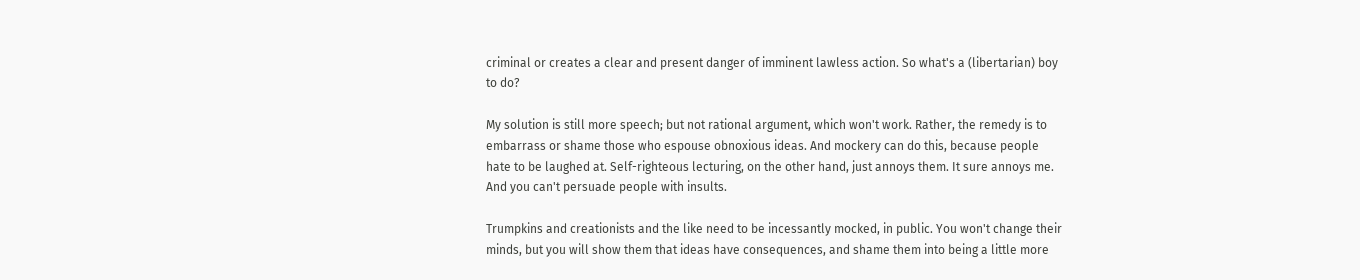criminal or creates a clear and present danger of imminent lawless action. So what's a (libertarian) boy to do?

My solution is still more speech; but not rational argument, which won't work. Rather, the remedy is to embarrass or shame those who espouse obnoxious ideas. And mockery can do this, because people hate to be laughed at. Self-righteous lecturing, on the other hand, just annoys them. It sure annoys me. And you can't persuade people with insults.

Trumpkins and creationists and the like need to be incessantly mocked, in public. You won't change their minds, but you will show them that ideas have consequences, and shame them into being a little more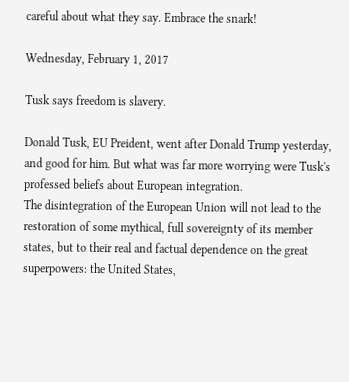careful about what they say. Embrace the snark!

Wednesday, February 1, 2017

Tusk says freedom is slavery.

Donald Tusk, EU Preident, went after Donald Trump yesterday, and good for him. But what was far more worrying were Tusk's professed beliefs about European integration.
The disintegration of the European Union will not lead to the restoration of some mythical, full sovereignty of its member states, but to their real and factual dependence on the great superpowers: the United States,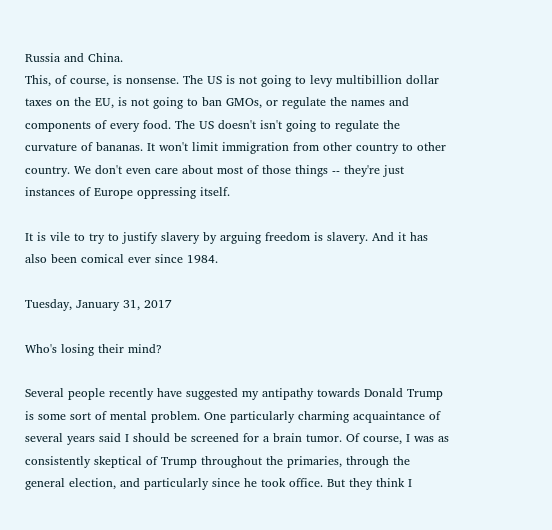Russia and China.
This, of course, is nonsense. The US is not going to levy multibillion dollar taxes on the EU, is not going to ban GMOs, or regulate the names and components of every food. The US doesn't isn't going to regulate the curvature of bananas. It won't limit immigration from other country to other country. We don't even care about most of those things -- they're just instances of Europe oppressing itself.

It is vile to try to justify slavery by arguing freedom is slavery. And it has also been comical ever since 1984.

Tuesday, January 31, 2017

Who's losing their mind?

Several people recently have suggested my antipathy towards Donald Trump is some sort of mental problem. One particularly charming acquaintance of several years said I should be screened for a brain tumor. Of course, I was as consistently skeptical of Trump throughout the primaries, through the general election, and particularly since he took office. But they think I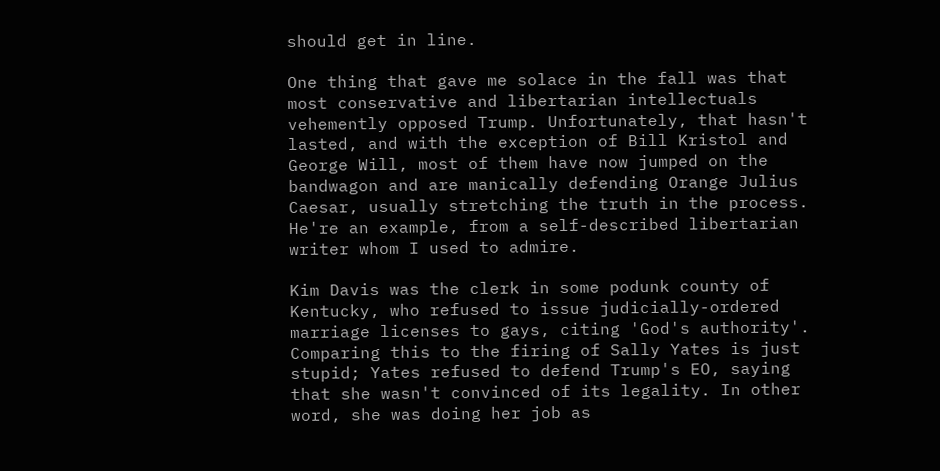should get in line.

One thing that gave me solace in the fall was that most conservative and libertarian intellectuals vehemently opposed Trump. Unfortunately, that hasn't lasted, and with the exception of Bill Kristol and George Will, most of them have now jumped on the bandwagon and are manically defending Orange Julius Caesar, usually stretching the truth in the process. He're an example, from a self-described libertarian writer whom I used to admire.

Kim Davis was the clerk in some podunk county of Kentucky, who refused to issue judicially-ordered marriage licenses to gays, citing 'God's authority'. Comparing this to the firing of Sally Yates is just stupid; Yates refused to defend Trump's EO, saying that she wasn't convinced of its legality. In other word, she was doing her job as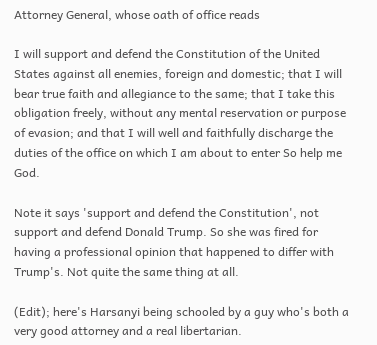Attorney General, whose oath of office reads

I will support and defend the Constitution of the United States against all enemies, foreign and domestic; that I will bear true faith and allegiance to the same; that I take this obligation freely, without any mental reservation or purpose of evasion; and that I will well and faithfully discharge the duties of the office on which I am about to enter So help me God.

Note it says 'support and defend the Constitution', not support and defend Donald Trump. So she was fired for having a professional opinion that happened to differ with Trump's. Not quite the same thing at all.

(Edit); here's Harsanyi being schooled by a guy who's both a very good attorney and a real libertarian.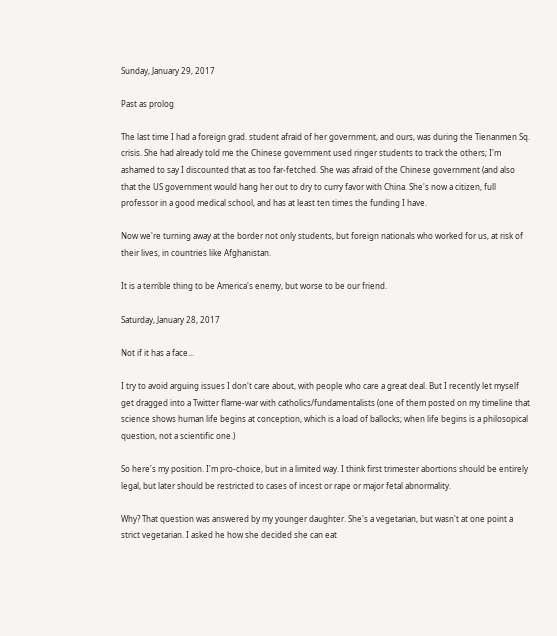Sunday, January 29, 2017

Past as prolog

The last time I had a foreign grad. student afraid of her government, and ours, was during the Tienanmen Sq. crisis. She had already told me the Chinese government used ringer students to track the others; I'm ashamed to say I discounted that as too far-fetched. She was afraid of the Chinese government (and also that the US government would hang her out to dry to curry favor with China. She's now a citizen, full professor in a good medical school, and has at least ten times the funding I have.

Now we're turning away at the border not only students, but foreign nationals who worked for us, at risk of their lives, in countries like Afghanistan.

It is a terrible thing to be America's enemy, but worse to be our friend.

Saturday, January 28, 2017

Not if it has a face...

I try to avoid arguing issues I don't care about, with people who care a great deal. But I recently let myself get dragged into a Twitter flame-war with catholics/fundamentalists (one of them posted on my timeline that science shows human life begins at conception, which is a load of ballocks; when life begins is a philosopical question, not a scientific one.)

So here's my position. I'm pro-choice, but in a limited way. I think first trimester abortions should be entirely legal, but later should be restricted to cases of incest or rape or major fetal abnormality.

Why? That question was answered by my younger daughter. She's a vegetarian, but wasn't at one point a strict vegetarian. I asked he how she decided she can eat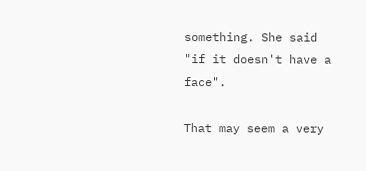something. She said "if it doesn't have a face".

That may seem a very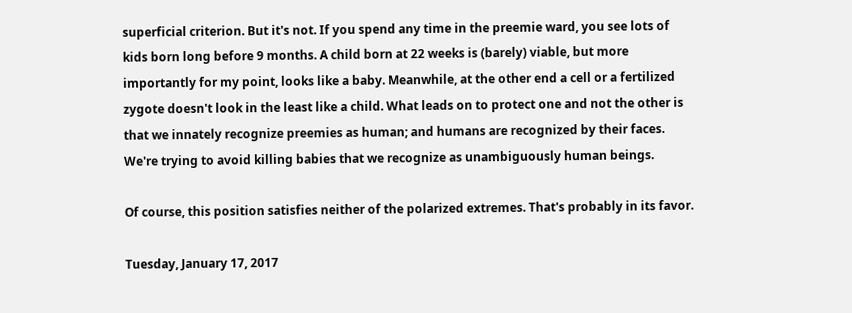superficial criterion. But it's not. If you spend any time in the preemie ward, you see lots of kids born long before 9 months. A child born at 22 weeks is (barely) viable, but more importantly for my point, looks like a baby. Meanwhile, at the other end a cell or a fertilized zygote doesn't look in the least like a child. What leads on to protect one and not the other is that we innately recognize preemies as human; and humans are recognized by their faces. We're trying to avoid killing babies that we recognize as unambiguously human beings.

Of course, this position satisfies neither of the polarized extremes. That's probably in its favor.

Tuesday, January 17, 2017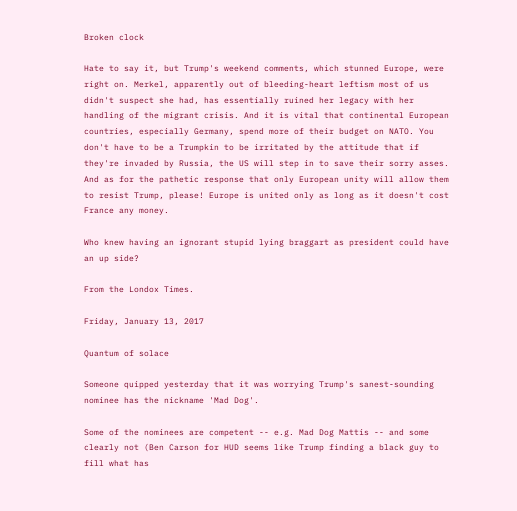Broken clock

Hate to say it, but Trump's weekend comments, which stunned Europe, were right on. Merkel, apparently out of bleeding-heart leftism most of us didn't suspect she had, has essentially ruined her legacy with her handling of the migrant crisis. And it is vital that continental European countries, especially Germany, spend more of their budget on NATO. You don't have to be a Trumpkin to be irritated by the attitude that if they're invaded by Russia, the US will step in to save their sorry asses. And as for the pathetic response that only European unity will allow them to resist Trump, please! Europe is united only as long as it doesn't cost France any money.

Who knew having an ignorant stupid lying braggart as president could have an up side?

From the Londox Times.

Friday, January 13, 2017

Quantum of solace

Someone quipped yesterday that it was worrying Trump's sanest-sounding nominee has the nickname 'Mad Dog'.

Some of the nominees are competent -- e.g. Mad Dog Mattis -- and some clearly not (Ben Carson for HUD seems like Trump finding a black guy to fill what has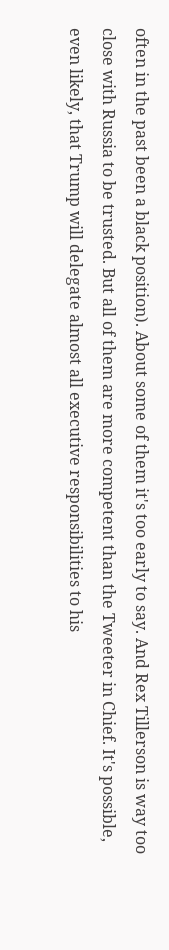often in the past been a black position). About some of them it's too early to say. And Rex Tillerson is way too close with Russia to be trusted. But all of them are more competent than the Tweeter in Chief. It's possible, even likely, that Trump will delegate almost all executive responsibilities to his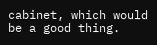cabinet, which would be a good thing.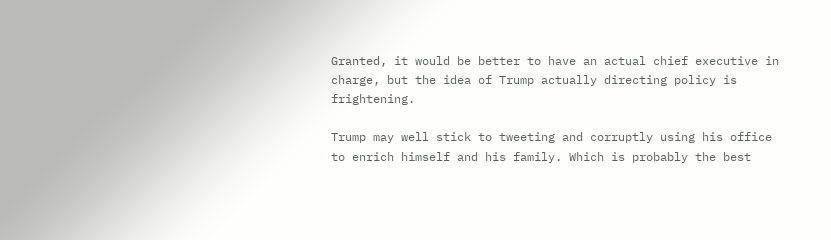Granted, it would be better to have an actual chief executive in charge, but the idea of Trump actually directing policy is frightening.

Trump may well stick to tweeting and corruptly using his office to enrich himself and his family. Which is probably the best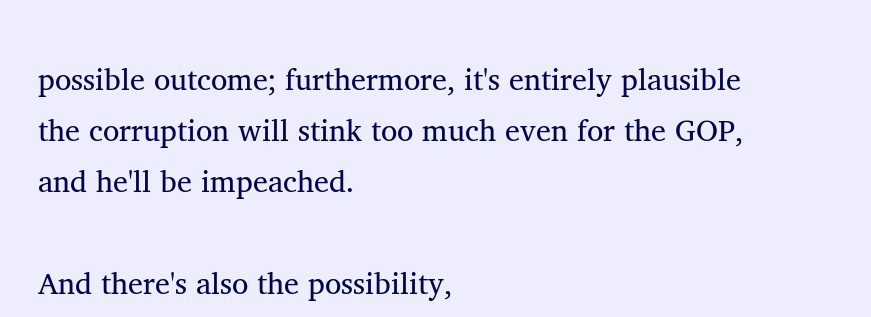possible outcome; furthermore, it's entirely plausible the corruption will stink too much even for the GOP, and he'll be impeached.

And there's also the possibility,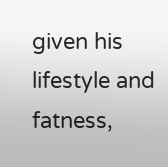given his lifestyle and fatness,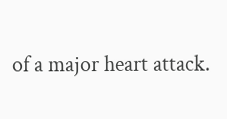of a major heart attack.